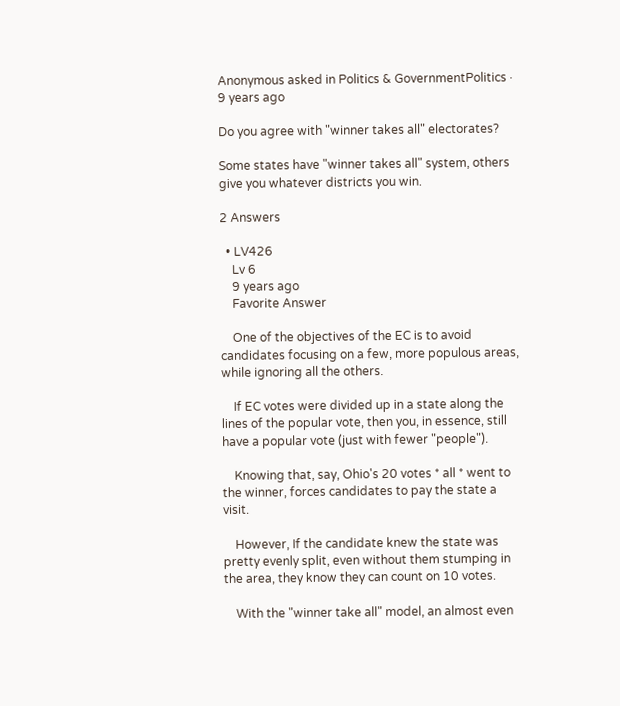Anonymous asked in Politics & GovernmentPolitics · 9 years ago

Do you agree with "winner takes all" electorates?

Some states have "winner takes all" system, others give you whatever districts you win.

2 Answers

  • LV426
    Lv 6
    9 years ago
    Favorite Answer

    One of the objectives of the EC is to avoid candidates focusing on a few, more populous areas, while ignoring all the others.

    If EC votes were divided up in a state along the lines of the popular vote, then you, in essence, still have a popular vote (just with fewer "people").

    Knowing that, say, Ohio's 20 votes * all * went to the winner, forces candidates to pay the state a visit.

    However, If the candidate knew the state was pretty evenly split, even without them stumping in the area, they know they can count on 10 votes.

    With the "winner take all" model, an almost even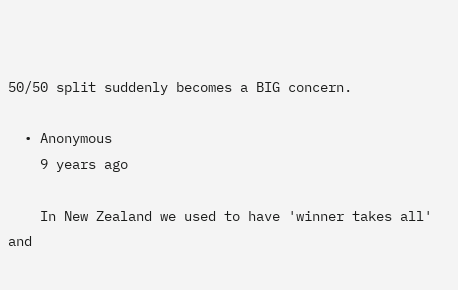50/50 split suddenly becomes a BIG concern.

  • Anonymous
    9 years ago

    In New Zealand we used to have 'winner takes all' and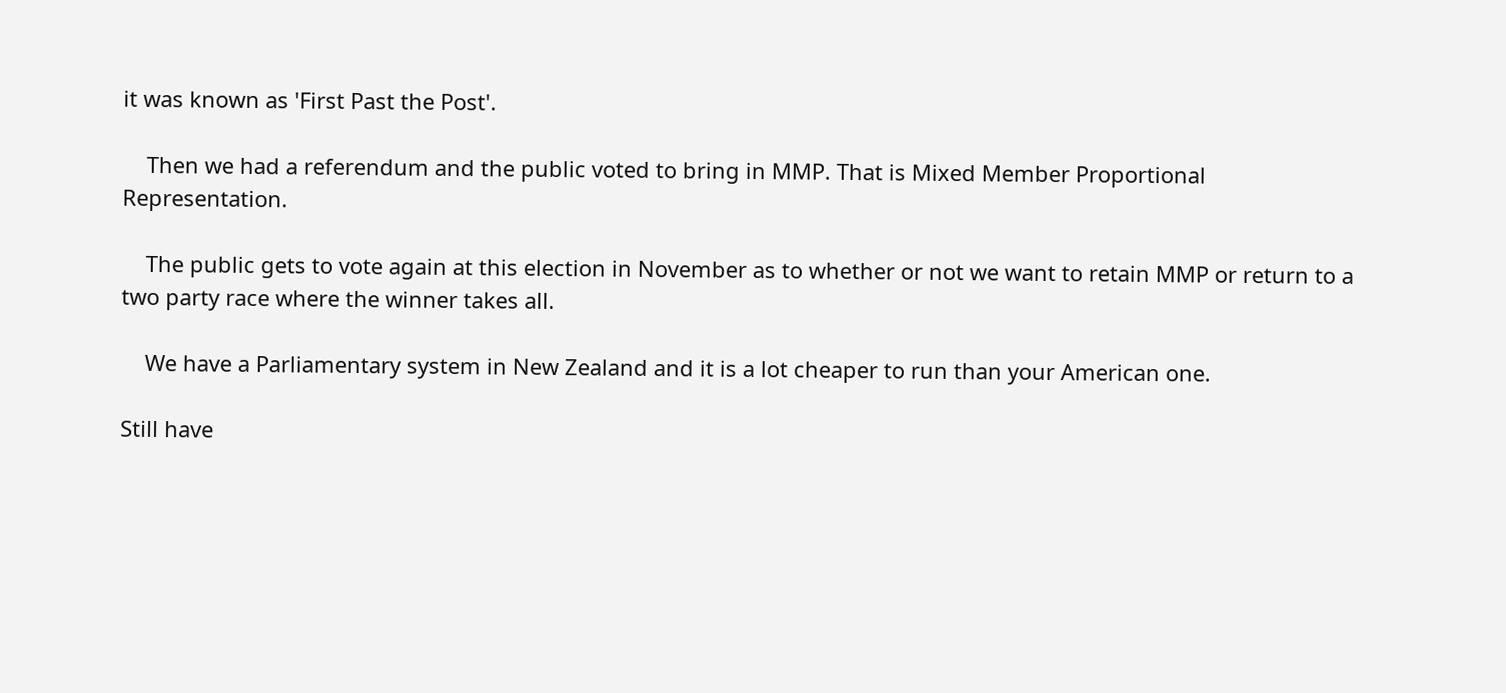it was known as 'First Past the Post'.

    Then we had a referendum and the public voted to bring in MMP. That is Mixed Member Proportional Representation.

    The public gets to vote again at this election in November as to whether or not we want to retain MMP or return to a two party race where the winner takes all.

    We have a Parliamentary system in New Zealand and it is a lot cheaper to run than your American one.

Still have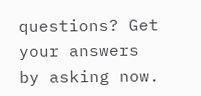questions? Get your answers by asking now.